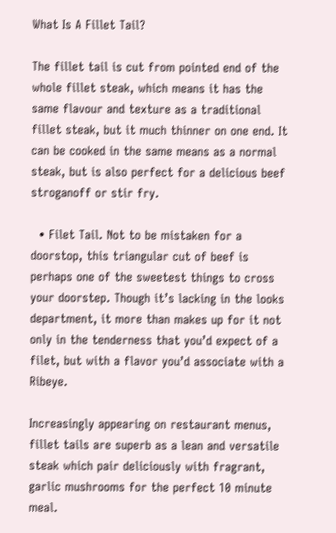What Is A Fillet Tail?

The fillet tail is cut from pointed end of the whole fillet steak, which means it has the same flavour and texture as a traditional fillet steak, but it much thinner on one end. It can be cooked in the same means as a normal steak, but is also perfect for a delicious beef stroganoff or stir fry.

  • Filet Tail. Not to be mistaken for a doorstop, this triangular cut of beef is perhaps one of the sweetest things to cross your doorstep. Though it’s lacking in the looks department, it more than makes up for it not only in the tenderness that you’d expect of a filet, but with a flavor you’d associate with a Ribeye.

Increasingly appearing on restaurant menus, fillet tails are superb as a lean and versatile steak which pair deliciously with fragrant, garlic mushrooms for the perfect 10 minute meal.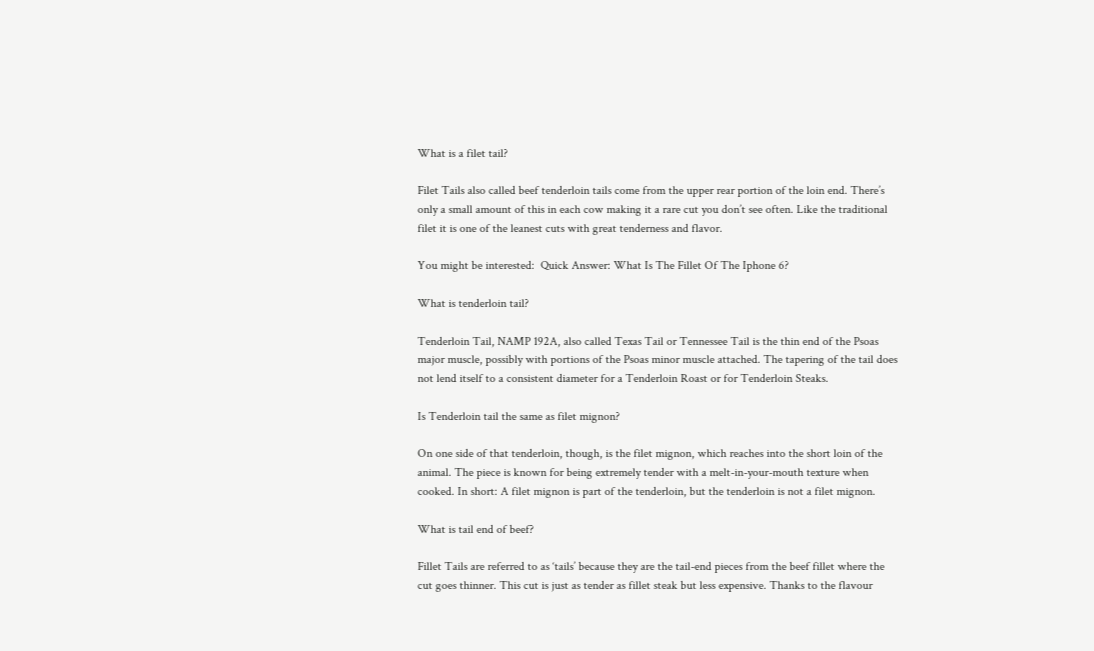What is a filet tail?

Filet Tails also called beef tenderloin tails come from the upper rear portion of the loin end. There’s only a small amount of this in each cow making it a rare cut you don’t see often. Like the traditional filet it is one of the leanest cuts with great tenderness and flavor.

You might be interested:  Quick Answer: What Is The Fillet Of The Iphone 6?

What is tenderloin tail?

Tenderloin Tail, NAMP 192A, also called Texas Tail or Tennessee Tail is the thin end of the Psoas major muscle, possibly with portions of the Psoas minor muscle attached. The tapering of the tail does not lend itself to a consistent diameter for a Tenderloin Roast or for Tenderloin Steaks.

Is Tenderloin tail the same as filet mignon?

On one side of that tenderloin, though, is the filet mignon, which reaches into the short loin of the animal. The piece is known for being extremely tender with a melt-in-your-mouth texture when cooked. In short: A filet mignon is part of the tenderloin, but the tenderloin is not a filet mignon.

What is tail end of beef?

Fillet Tails are referred to as ‘tails’ because they are the tail-end pieces from the beef fillet where the cut goes thinner. This cut is just as tender as fillet steak but less expensive. Thanks to the flavour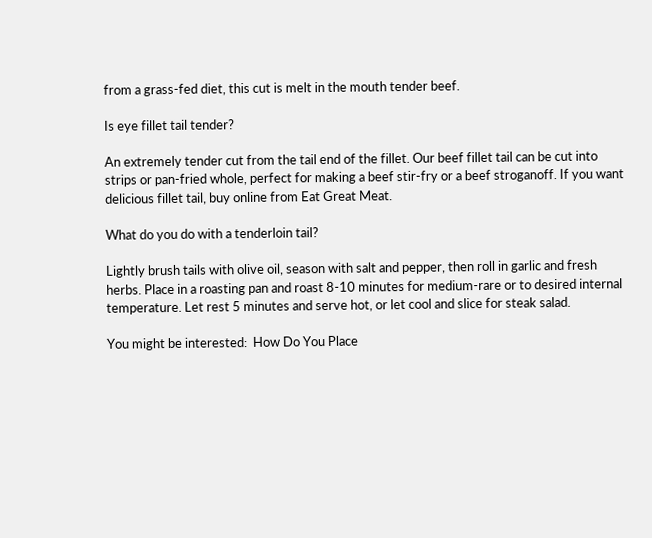from a grass-fed diet, this cut is melt in the mouth tender beef.

Is eye fillet tail tender?

An extremely tender cut from the tail end of the fillet. Our beef fillet tail can be cut into strips or pan-fried whole, perfect for making a beef stir-fry or a beef stroganoff. If you want delicious fillet tail, buy online from Eat Great Meat.

What do you do with a tenderloin tail?

Lightly brush tails with olive oil, season with salt and pepper, then roll in garlic and fresh herbs. Place in a roasting pan and roast 8-10 minutes for medium-rare or to desired internal temperature. Let rest 5 minutes and serve hot, or let cool and slice for steak salad.

You might be interested:  How Do You Place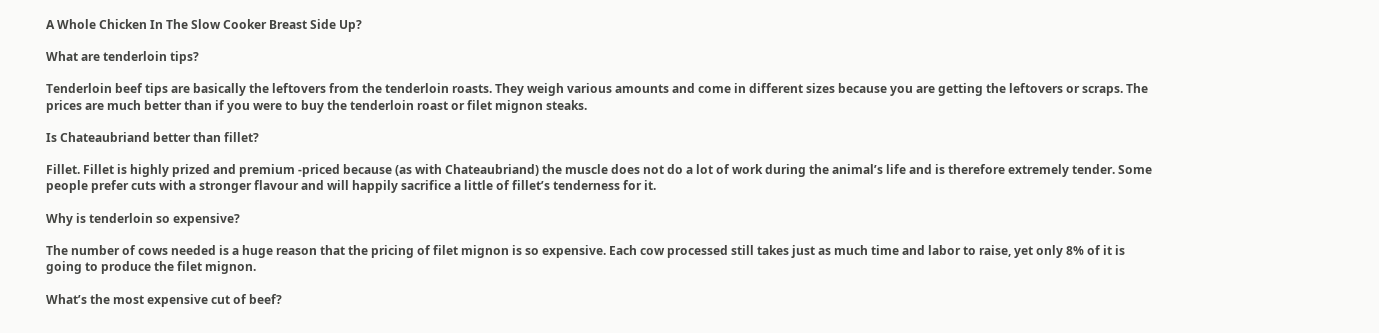A Whole Chicken In The Slow Cooker Breast Side Up?

What are tenderloin tips?

Tenderloin beef tips are basically the leftovers from the tenderloin roasts. They weigh various amounts and come in different sizes because you are getting the leftovers or scraps. The prices are much better than if you were to buy the tenderloin roast or filet mignon steaks.

Is Chateaubriand better than fillet?

Fillet. Fillet is highly prized and premium -priced because (as with Chateaubriand) the muscle does not do a lot of work during the animal’s life and is therefore extremely tender. Some people prefer cuts with a stronger flavour and will happily sacrifice a little of fillet’s tenderness for it.

Why is tenderloin so expensive?

The number of cows needed is a huge reason that the pricing of filet mignon is so expensive. Each cow processed still takes just as much time and labor to raise, yet only 8% of it is going to produce the filet mignon.

What’s the most expensive cut of beef?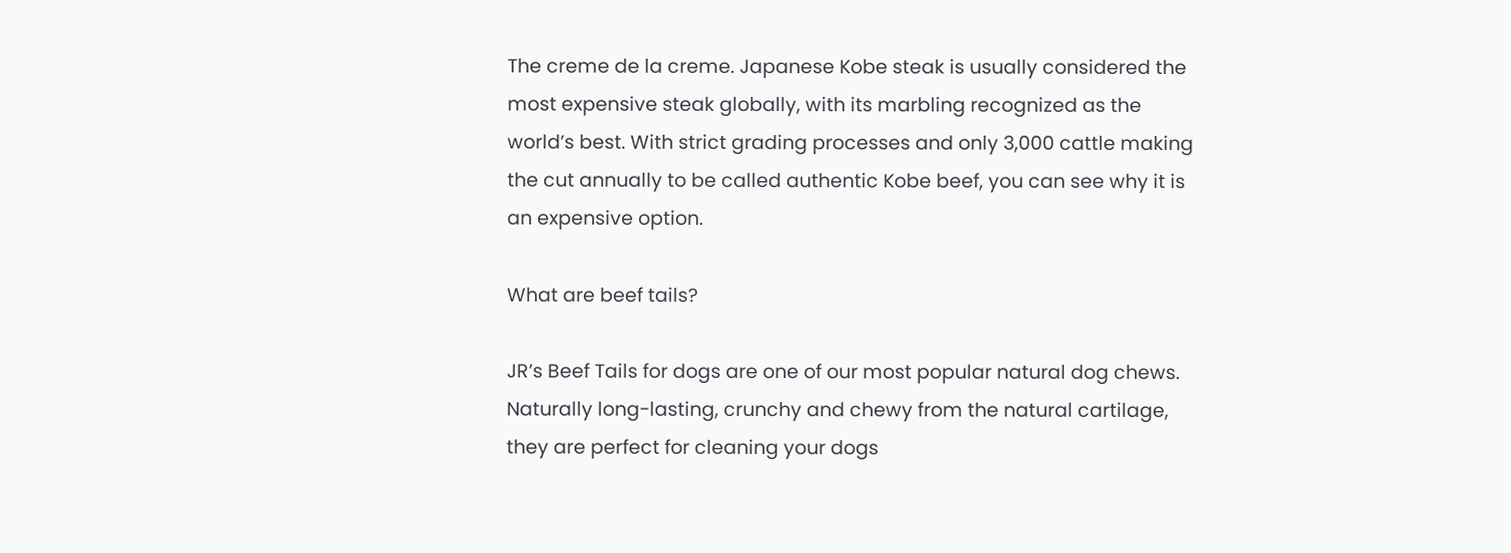The creme de la creme. Japanese Kobe steak is usually considered the most expensive steak globally, with its marbling recognized as the world’s best. With strict grading processes and only 3,000 cattle making the cut annually to be called authentic Kobe beef, you can see why it is an expensive option.

What are beef tails?

JR’s Beef Tails for dogs are one of our most popular natural dog chews. Naturally long-lasting, crunchy and chewy from the natural cartilage, they are perfect for cleaning your dogs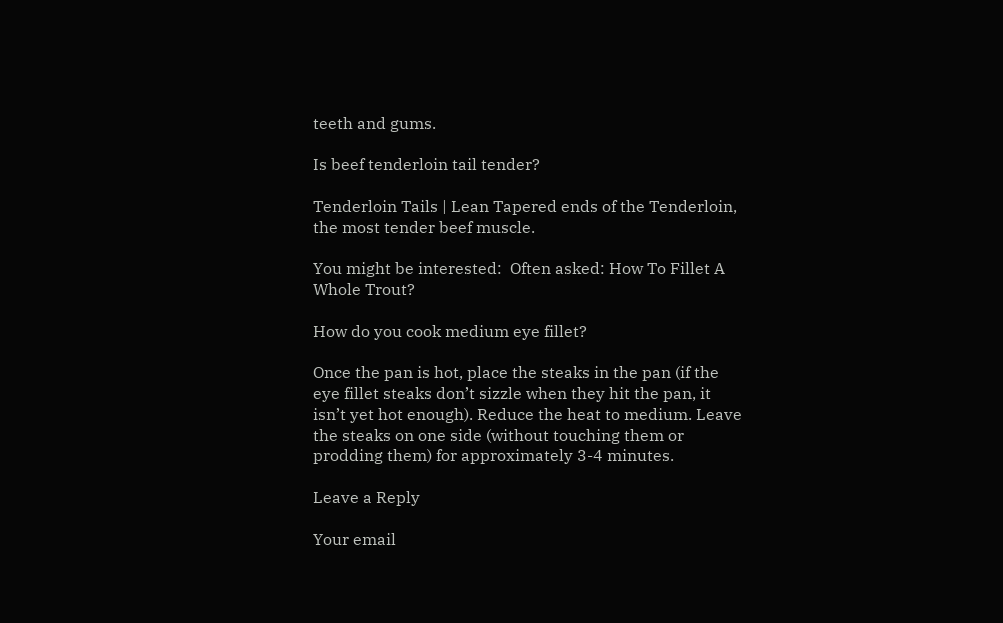teeth and gums.

Is beef tenderloin tail tender?

Tenderloin Tails | Lean Tapered ends of the Tenderloin, the most tender beef muscle.

You might be interested:  Often asked: How To Fillet A Whole Trout?

How do you cook medium eye fillet?

Once the pan is hot, place the steaks in the pan (if the eye fillet steaks don’t sizzle when they hit the pan, it isn’t yet hot enough). Reduce the heat to medium. Leave the steaks on one side (without touching them or prodding them) for approximately 3-4 minutes.

Leave a Reply

Your email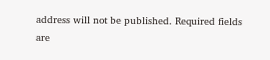address will not be published. Required fields are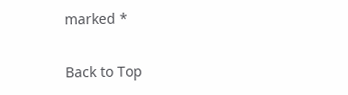marked *

Back to Top